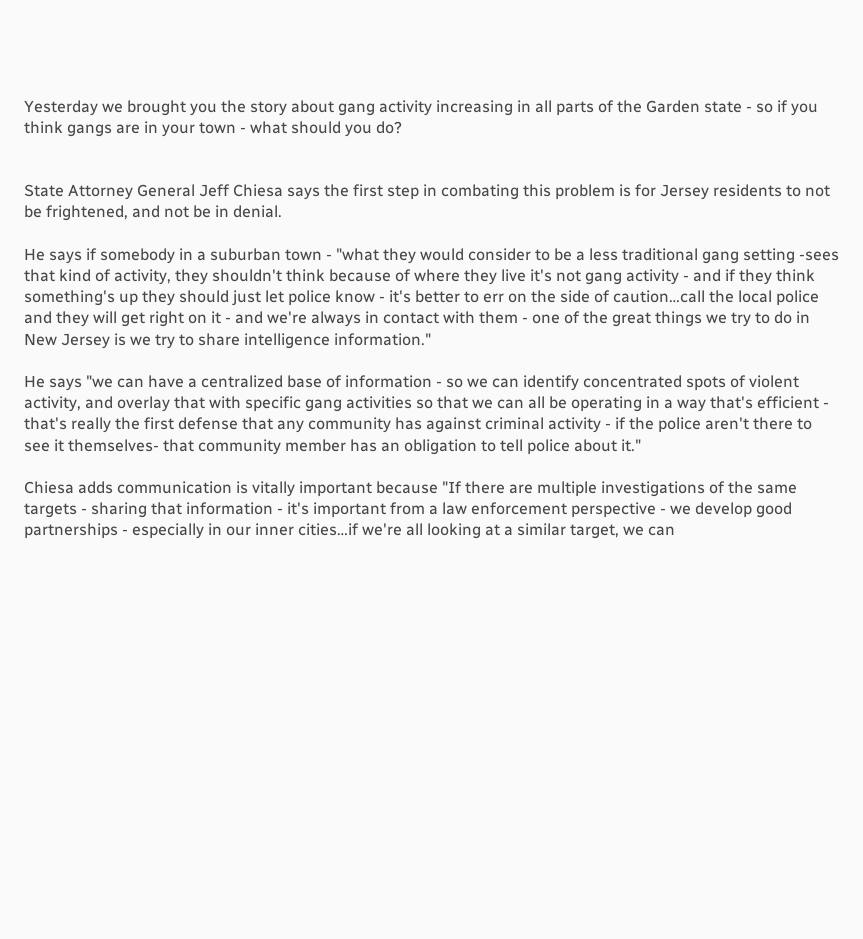Yesterday we brought you the story about gang activity increasing in all parts of the Garden state - so if you think gangs are in your town - what should you do?


State Attorney General Jeff Chiesa says the first step in combating this problem is for Jersey residents to not be frightened, and not be in denial.

He says if somebody in a suburban town - "what they would consider to be a less traditional gang setting -sees that kind of activity, they shouldn't think because of where they live it's not gang activity - and if they think something's up they should just let police know - it's better to err on the side of caution…call the local police and they will get right on it - and we're always in contact with them - one of the great things we try to do in New Jersey is we try to share intelligence information."

He says "we can have a centralized base of information - so we can identify concentrated spots of violent activity, and overlay that with specific gang activities so that we can all be operating in a way that's efficient - that's really the first defense that any community has against criminal activity - if the police aren't there to see it themselves- that community member has an obligation to tell police about it."

Chiesa adds communication is vitally important because "If there are multiple investigations of the same targets - sharing that information - it's important from a law enforcement perspective - we develop good partnerships - especially in our inner cities…if we're all looking at a similar target, we can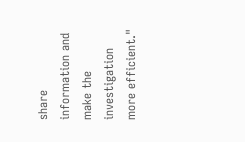share information and make the investigation more efficient."